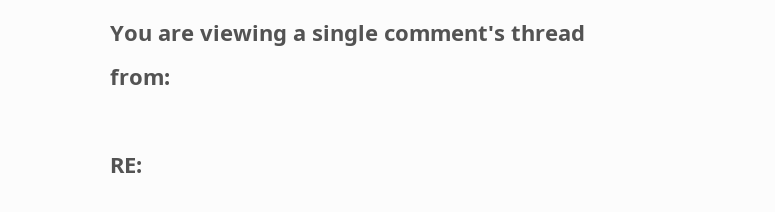You are viewing a single comment's thread from:

RE: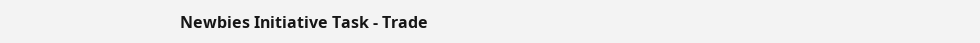Newbies Initiative Task - Trade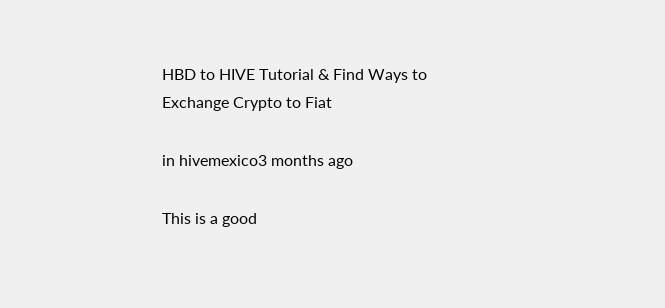HBD to HIVE Tutorial & Find Ways to Exchange Crypto to Fiat

in hivemexico3 months ago

This is a good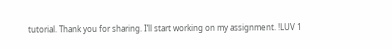tutorial. Thank you for sharing. I’ll start working on my assignment. !LUV 1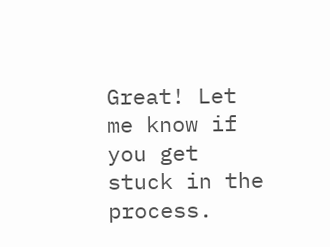Great! Let me know if you get stuck in the process.